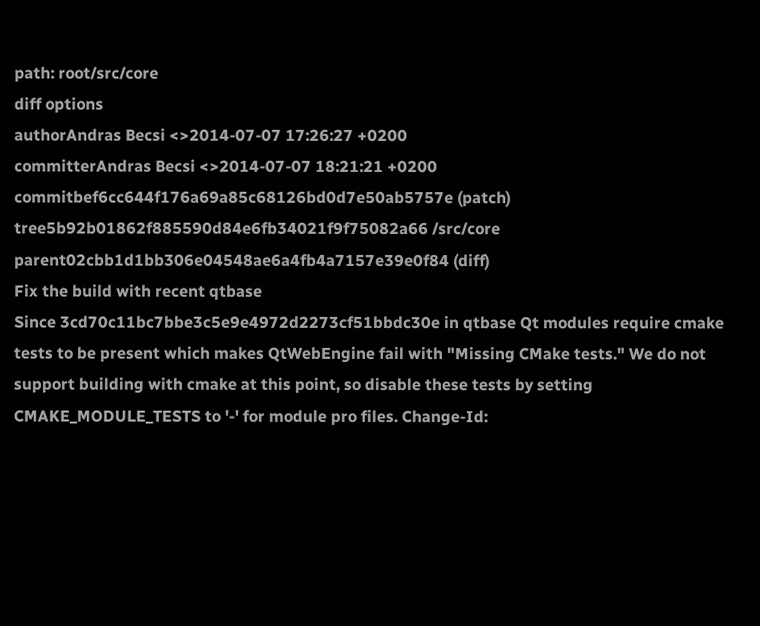path: root/src/core
diff options
authorAndras Becsi <>2014-07-07 17:26:27 +0200
committerAndras Becsi <>2014-07-07 18:21:21 +0200
commitbef6cc644f176a69a85c68126bd0d7e50ab5757e (patch)
tree5b92b01862f885590d84e6fb34021f9f75082a66 /src/core
parent02cbb1d1bb306e04548ae6a4fb4a7157e39e0f84 (diff)
Fix the build with recent qtbase
Since 3cd70c11bc7bbe3c5e9e4972d2273cf51bbdc30e in qtbase Qt modules require cmake tests to be present which makes QtWebEngine fail with "Missing CMake tests." We do not support building with cmake at this point, so disable these tests by setting CMAKE_MODULE_TESTS to '-' for module pro files. Change-Id: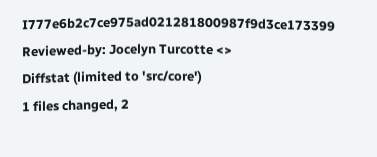I777e6b2c7ce975ad021281800987f9d3ce173399 Reviewed-by: Jocelyn Turcotte <>
Diffstat (limited to 'src/core')
1 files changed, 2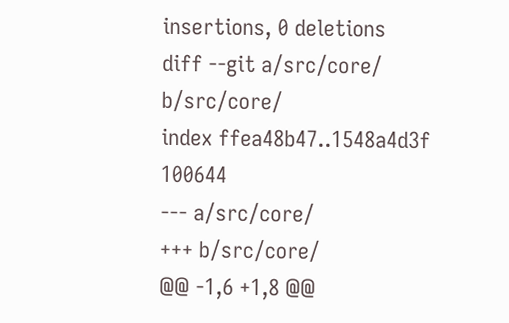insertions, 0 deletions
diff --git a/src/core/ b/src/core/
index ffea48b47..1548a4d3f 100644
--- a/src/core/
+++ b/src/core/
@@ -1,6 +1,8 @@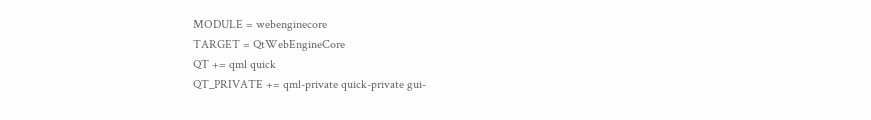MODULE = webenginecore
TARGET = QtWebEngineCore
QT += qml quick
QT_PRIVATE += qml-private quick-private gui-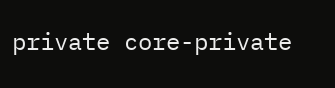private core-private